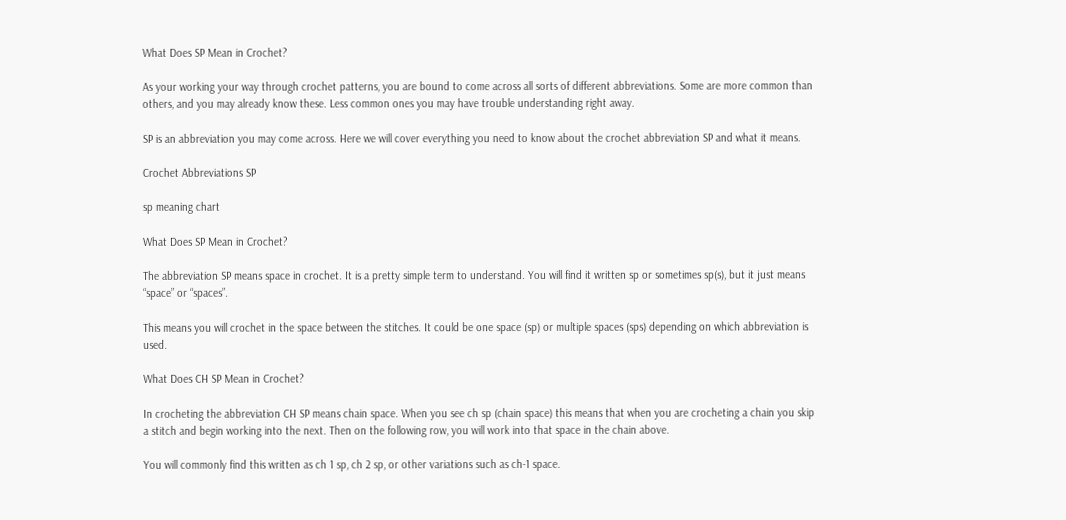What Does SP Mean in Crochet?

As your working your way through crochet patterns, you are bound to come across all sorts of different abbreviations. Some are more common than others, and you may already know these. Less common ones you may have trouble understanding right away.

SP is an abbreviation you may come across. Here we will cover everything you need to know about the crochet abbreviation SP and what it means.

Crochet Abbreviations SP

sp meaning chart

What Does SP Mean in Crochet?

The abbreviation SP means space in crochet. It is a pretty simple term to understand. You will find it written sp or sometimes sp(s), but it just means “space” or “spaces”.

This means you will crochet in the space between the stitches. It could be one space (sp) or multiple spaces (sps) depending on which abbreviation is used.

What Does CH SP Mean in Crochet?

In crocheting the abbreviation CH SP means chain space. When you see ch sp (chain space) this means that when you are crocheting a chain you skip a stitch and begin working into the next. Then on the following row, you will work into that space in the chain above.

You will commonly find this written as ch 1 sp, ch 2 sp, or other variations such as ch-1 space.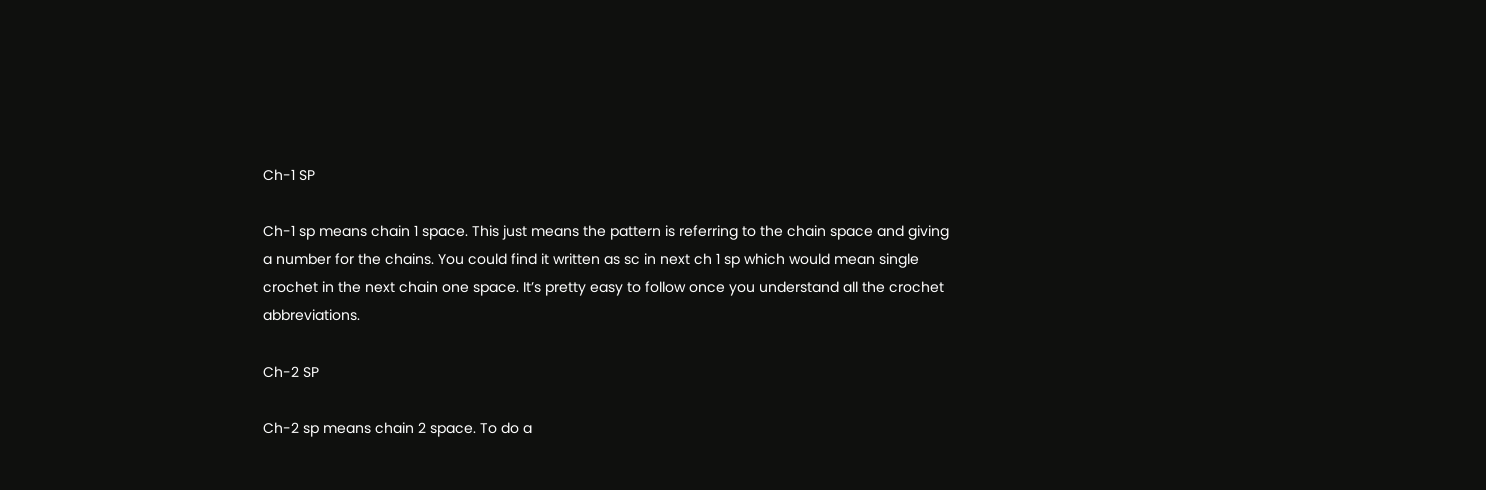Ch-1 SP

Ch-1 sp means chain 1 space. This just means the pattern is referring to the chain space and giving a number for the chains. You could find it written as sc in next ch 1 sp which would mean single crochet in the next chain one space. It’s pretty easy to follow once you understand all the crochet abbreviations.

Ch-2 SP

Ch-2 sp means chain 2 space. To do a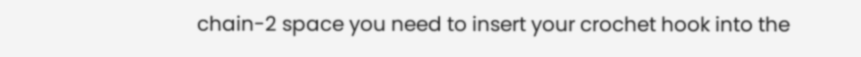chain-2 space you need to insert your crochet hook into the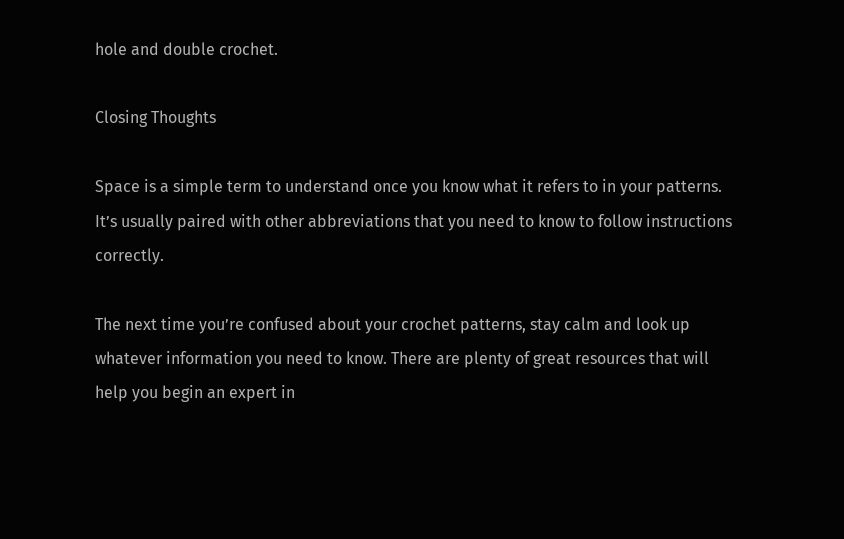hole and double crochet.

Closing Thoughts

Space is a simple term to understand once you know what it refers to in your patterns. It’s usually paired with other abbreviations that you need to know to follow instructions correctly.

The next time you’re confused about your crochet patterns, stay calm and look up whatever information you need to know. There are plenty of great resources that will help you begin an expert in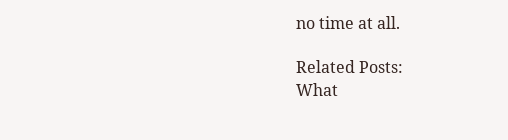no time at all.

Related Posts:
What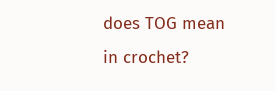does TOG mean in crochet?